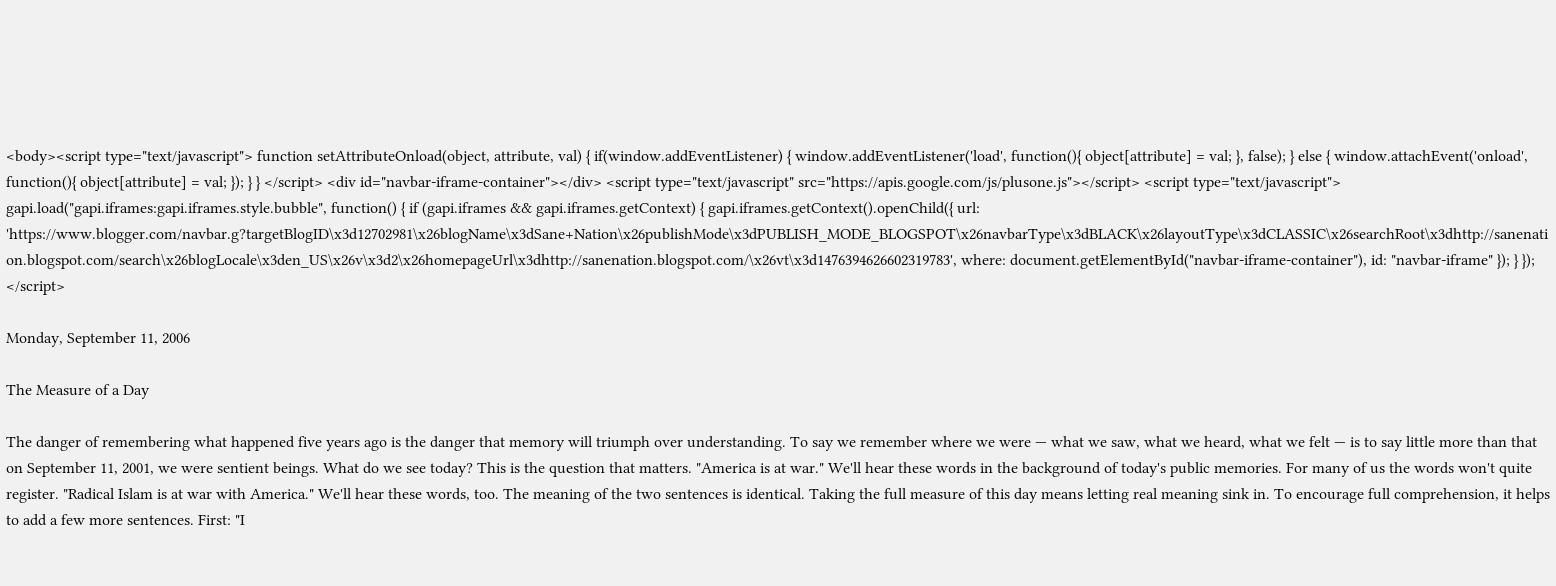<body><script type="text/javascript"> function setAttributeOnload(object, attribute, val) { if(window.addEventListener) { window.addEventListener('load', function(){ object[attribute] = val; }, false); } else { window.attachEvent('onload', function(){ object[attribute] = val; }); } } </script> <div id="navbar-iframe-container"></div> <script type="text/javascript" src="https://apis.google.com/js/plusone.js"></script> <script type="text/javascript"> gapi.load("gapi.iframes:gapi.iframes.style.bubble", function() { if (gapi.iframes && gapi.iframes.getContext) { gapi.iframes.getContext().openChild({ url: 'https://www.blogger.com/navbar.g?targetBlogID\x3d12702981\x26blogName\x3dSane+Nation\x26publishMode\x3dPUBLISH_MODE_BLOGSPOT\x26navbarType\x3dBLACK\x26layoutType\x3dCLASSIC\x26searchRoot\x3dhttp://sanenation.blogspot.com/search\x26blogLocale\x3den_US\x26v\x3d2\x26homepageUrl\x3dhttp://sanenation.blogspot.com/\x26vt\x3d1476394626602319783', where: document.getElementById("navbar-iframe-container"), id: "navbar-iframe" }); } }); </script>

Monday, September 11, 2006

The Measure of a Day

The danger of remembering what happened five years ago is the danger that memory will triumph over understanding. To say we remember where we were — what we saw, what we heard, what we felt — is to say little more than that on September 11, 2001, we were sentient beings. What do we see today? This is the question that matters. "America is at war." We'll hear these words in the background of today's public memories. For many of us the words won't quite register. "Radical Islam is at war with America." We'll hear these words, too. The meaning of the two sentences is identical. Taking the full measure of this day means letting real meaning sink in. To encourage full comprehension, it helps to add a few more sentences. First: "I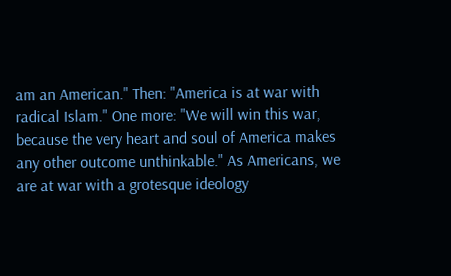am an American." Then: "America is at war with radical Islam." One more: "We will win this war, because the very heart and soul of America makes any other outcome unthinkable." As Americans, we are at war with a grotesque ideology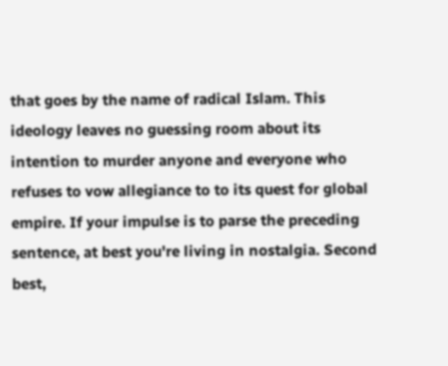that goes by the name of radical Islam. This ideology leaves no guessing room about its intention to murder anyone and everyone who refuses to vow allegiance to to its quest for global empire. If your impulse is to parse the preceding sentence, at best you're living in nostalgia. Second best,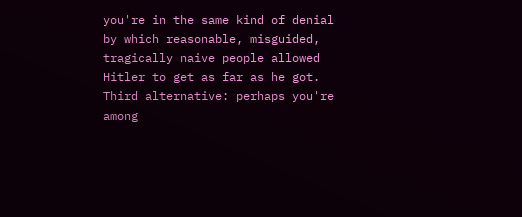you're in the same kind of denial by which reasonable, misguided, tragically naive people allowed Hitler to get as far as he got. Third alternative: perhaps you're among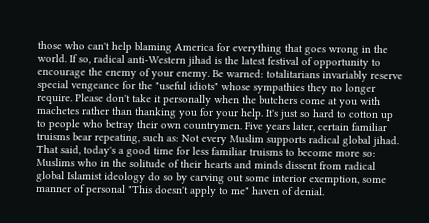those who can't help blaming America for everything that goes wrong in the world. If so, radical anti-Western jihad is the latest festival of opportunity to encourage the enemy of your enemy. Be warned: totalitarians invariably reserve special vengeance for the "useful idiots" whose sympathies they no longer require. Please don't take it personally when the butchers come at you with machetes rather than thanking you for your help. It's just so hard to cotton up to people who betray their own countrymen. Five years later, certain familiar truisms bear repeating, such as: Not every Muslim supports radical global jihad. That said, today's a good time for less familiar truisms to become more so: Muslims who in the solitude of their hearts and minds dissent from radical global Islamist ideology do so by carving out some interior exemption, some manner of personal "This doesn't apply to me" haven of denial.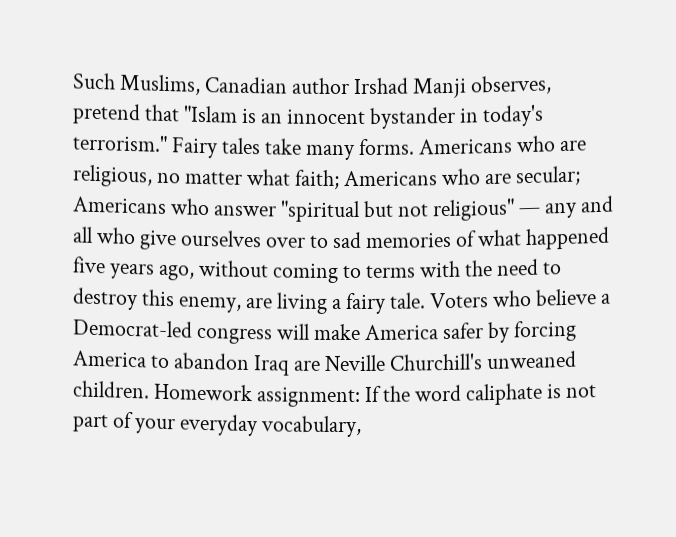Such Muslims, Canadian author Irshad Manji observes, pretend that "Islam is an innocent bystander in today's terrorism." Fairy tales take many forms. Americans who are religious, no matter what faith; Americans who are secular; Americans who answer "spiritual but not religious" — any and all who give ourselves over to sad memories of what happened five years ago, without coming to terms with the need to destroy this enemy, are living a fairy tale. Voters who believe a Democrat-led congress will make America safer by forcing America to abandon Iraq are Neville Churchill's unweaned children. Homework assignment: If the word caliphate is not part of your everyday vocabulary,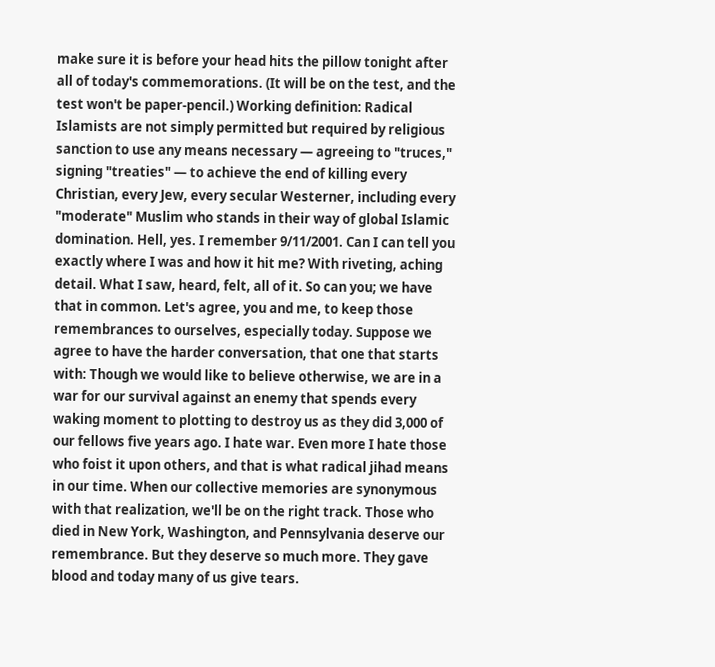make sure it is before your head hits the pillow tonight after all of today's commemorations. (It will be on the test, and the test won't be paper-pencil.) Working definition: Radical Islamists are not simply permitted but required by religious sanction to use any means necessary — agreeing to "truces," signing "treaties" — to achieve the end of killing every Christian, every Jew, every secular Westerner, including every "moderate" Muslim who stands in their way of global Islamic domination. Hell, yes. I remember 9/11/2001. Can I can tell you exactly where I was and how it hit me? With riveting, aching detail. What I saw, heard, felt, all of it. So can you; we have that in common. Let's agree, you and me, to keep those remembrances to ourselves, especially today. Suppose we agree to have the harder conversation, that one that starts with: Though we would like to believe otherwise, we are in a war for our survival against an enemy that spends every waking moment to plotting to destroy us as they did 3,000 of our fellows five years ago. I hate war. Even more I hate those who foist it upon others, and that is what radical jihad means in our time. When our collective memories are synonymous with that realization, we'll be on the right track. Those who died in New York, Washington, and Pennsylvania deserve our remembrance. But they deserve so much more. They gave blood and today many of us give tears.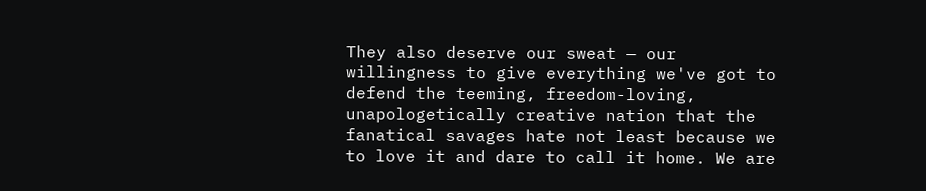They also deserve our sweat — our willingness to give everything we've got to defend the teeming, freedom-loving, unapologetically creative nation that the fanatical savages hate not least because we to love it and dare to call it home. We are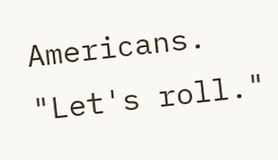Americans. "Let's roll."